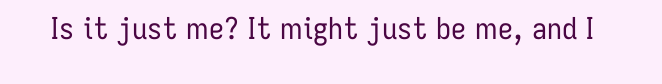Is it just me? It might just be me, and I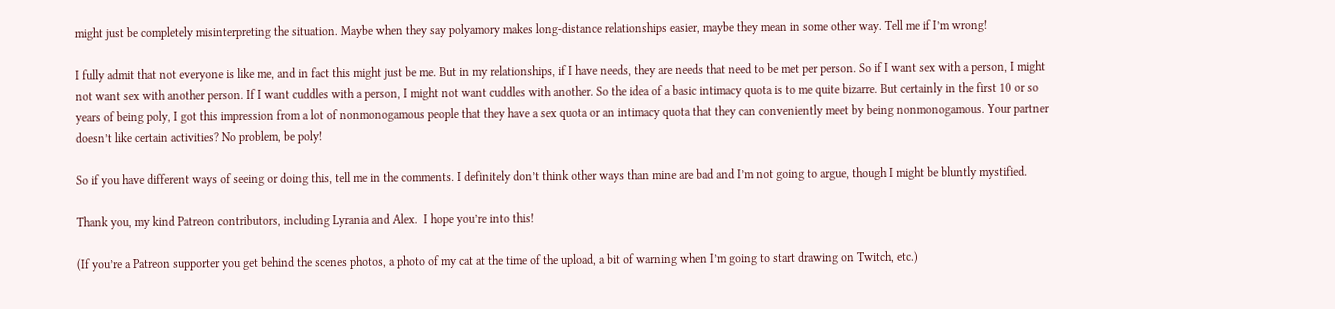might just be completely misinterpreting the situation. Maybe when they say polyamory makes long-distance relationships easier, maybe they mean in some other way. Tell me if I’m wrong!

I fully admit that not everyone is like me, and in fact this might just be me. But in my relationships, if I have needs, they are needs that need to be met per person. So if I want sex with a person, I might not want sex with another person. If I want cuddles with a person, I might not want cuddles with another. So the idea of a basic intimacy quota is to me quite bizarre. But certainly in the first 10 or so years of being poly, I got this impression from a lot of nonmonogamous people that they have a sex quota or an intimacy quota that they can conveniently meet by being nonmonogamous. Your partner doesn’t like certain activities? No problem, be poly!

So if you have different ways of seeing or doing this, tell me in the comments. I definitely don’t think other ways than mine are bad and I’m not going to argue, though I might be bluntly mystified.

Thank you, my kind Patreon contributors, including Lyrania and Alex.  I hope you’re into this!

(If you’re a Patreon supporter you get behind the scenes photos, a photo of my cat at the time of the upload, a bit of warning when I’m going to start drawing on Twitch, etc.)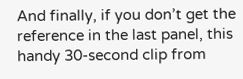And finally, if you don’t get the reference in the last panel, this handy 30-second clip from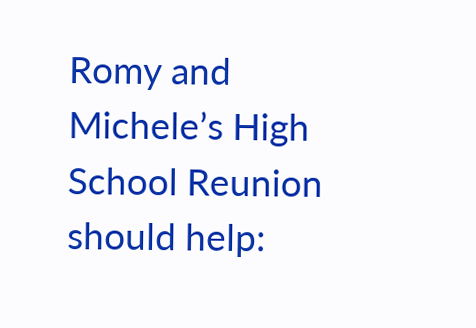Romy and Michele’s High School Reunion should help: